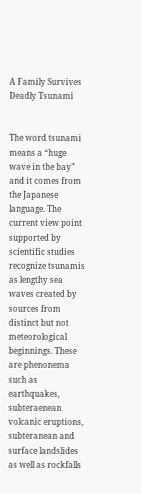A Family Survives Deadly Tsunami


The word tsunami means a “huge wave in the bay” and it comes from the Japanese language. The current view point supported by scientific studies recognize tsunamis as lengthy sea waves created by sources from distinct but not meteorological beginnings. These are phenonema such as earthquakes, subteraenean volcanic eruptions, subteranean and surface landslides as well as rockfalls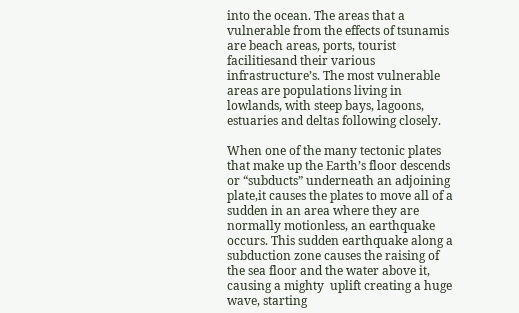into the ocean. The areas that a vulnerable from the effects of tsunamis are beach areas, ports, tourist facilitiesand their various infrastructure’s. The most vulnerable areas are populations living in lowlands, with steep bays, lagoons, estuaries and deltas following closely.

When one of the many tectonic plates that make up the Earth’s floor descends or “subducts” underneath an adjoining plate,it causes the plates to move all of a sudden in an area where they are normally motionless, an earthquake occurs. This sudden earthquake along a subduction zone causes the raising of the sea floor and the water above it, causing a mighty  uplift creating a huge wave, starting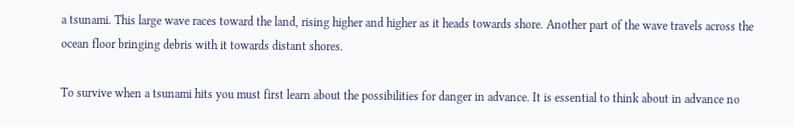a tsunami. This large wave races toward the land, rising higher and higher as it heads towards shore. Another part of the wave travels across the ocean floor bringing debris with it towards distant shores.

To survive when a tsunami hits you must first learn about the possibilities for danger in advance. It is essential to think about in advance no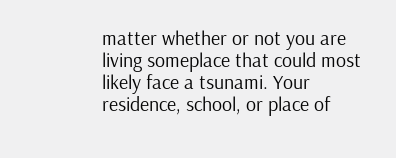matter whether or not you are living someplace that could most likely face a tsunami. Your residence, school, or place of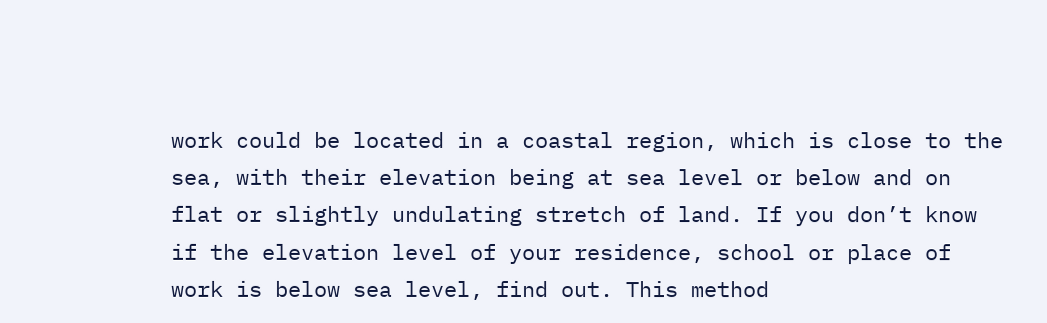work could be located in a coastal region, which is close to the sea, with their elevation being at sea level or below and on flat or slightly undulating stretch of land. If you don’t know if the elevation level of your residence, school or place of work is below sea level, find out. This method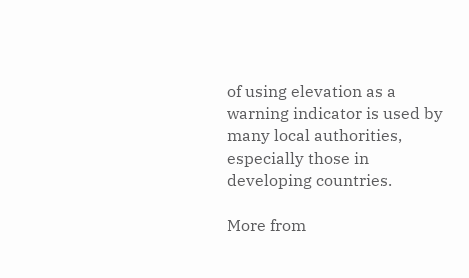of using elevation as a warning indicator is used by many local authorities, especially those in developing countries.

More from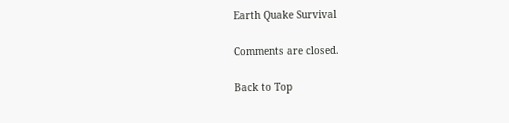Earth Quake Survival

Comments are closed.

Back to Top